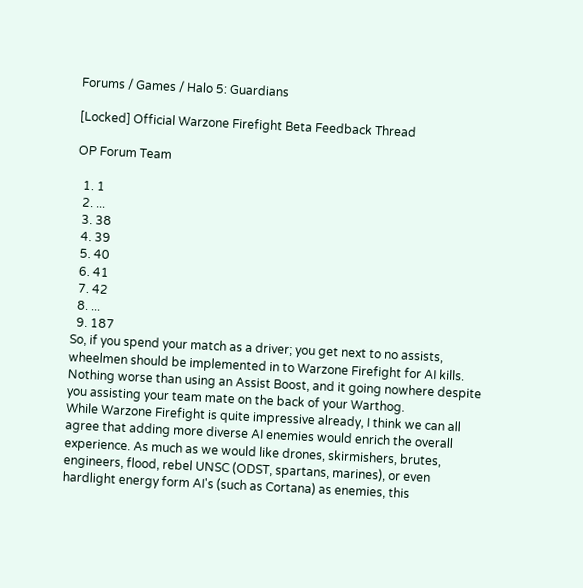Forums / Games / Halo 5: Guardians

[Locked] Official Warzone Firefight Beta Feedback Thread

OP Forum Team

  1. 1
  2. ...
  3. 38
  4. 39
  5. 40
  6. 41
  7. 42
  8. ...
  9. 187
So, if you spend your match as a driver; you get next to no assists, wheelmen should be implemented in to Warzone Firefight for AI kills. Nothing worse than using an Assist Boost, and it going nowhere despite you assisting your team mate on the back of your Warthog.
While Warzone Firefight is quite impressive already, I think we can all agree that adding more diverse AI enemies would enrich the overall experience. As much as we would like drones, skirmishers, brutes, engineers, flood, rebel UNSC (ODST, spartans, marines), or even hardlight energy form AI's (such as Cortana) as enemies, this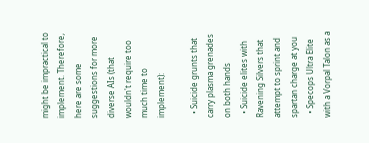might be impractical to implement. Therefore, here are some suggestions for more diverse AIs (that wouldn't require too much time to implement):

  • Suicide grunts that carry plasma grenades on both hands
  • Suicide elites with Ravening Silvers that attempt to sprint and spartan charge at you
  • Specops Ultra Elite with a Vorpal Talon as a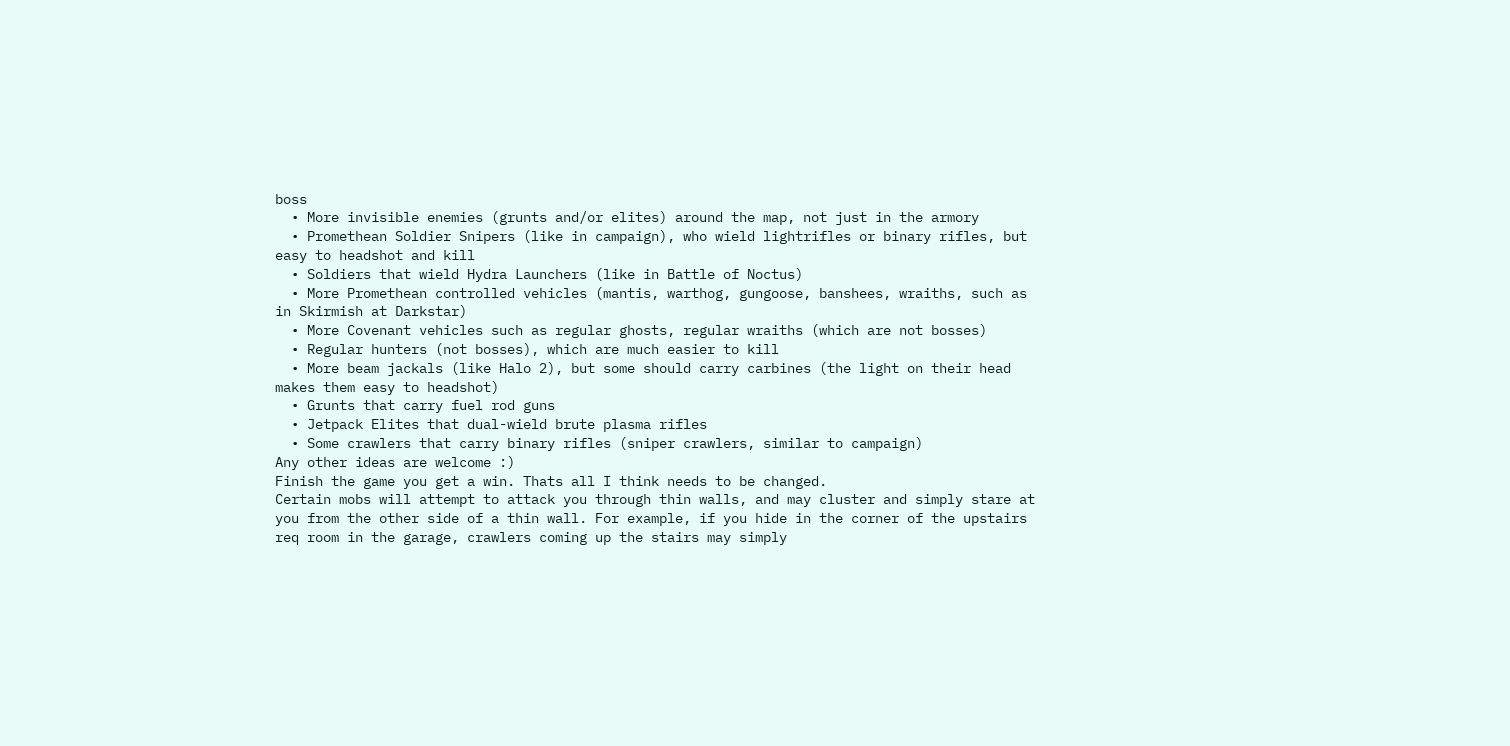boss
  • More invisible enemies (grunts and/or elites) around the map, not just in the armory
  • Promethean Soldier Snipers (like in campaign), who wield lightrifles or binary rifles, but easy to headshot and kill
  • Soldiers that wield Hydra Launchers (like in Battle of Noctus)
  • More Promethean controlled vehicles (mantis, warthog, gungoose, banshees, wraiths, such as in Skirmish at Darkstar)
  • More Covenant vehicles such as regular ghosts, regular wraiths (which are not bosses)
  • Regular hunters (not bosses), which are much easier to kill
  • More beam jackals (like Halo 2), but some should carry carbines (the light on their head makes them easy to headshot)
  • Grunts that carry fuel rod guns
  • Jetpack Elites that dual-wield brute plasma rifles
  • Some crawlers that carry binary rifles (sniper crawlers, similar to campaign)
Any other ideas are welcome :)
Finish the game you get a win. Thats all I think needs to be changed.
Certain mobs will attempt to attack you through thin walls, and may cluster and simply stare at you from the other side of a thin wall. For example, if you hide in the corner of the upstairs req room in the garage, crawlers coming up the stairs may simply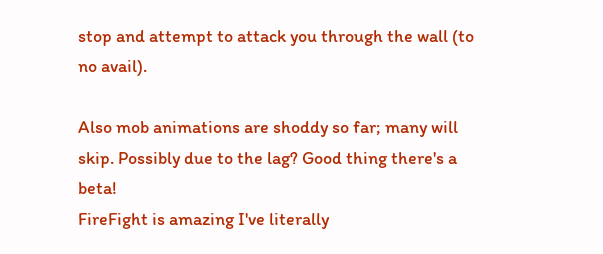stop and attempt to attack you through the wall (to no avail).

Also mob animations are shoddy so far; many will skip. Possibly due to the lag? Good thing there's a beta!
FireFight is amazing I've literally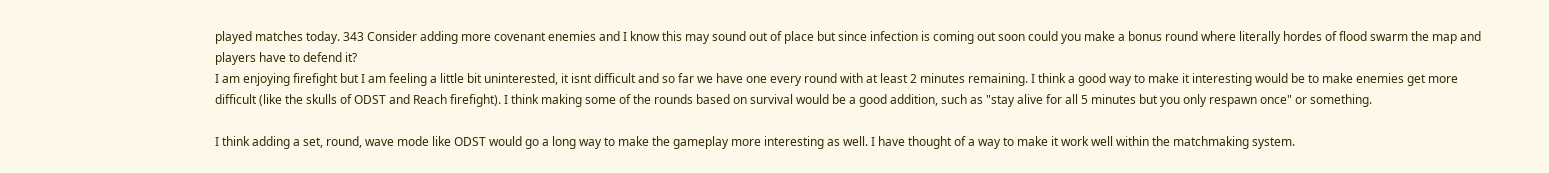played matches today. 343 Consider adding more covenant enemies and I know this may sound out of place but since infection is coming out soon could you make a bonus round where literally hordes of flood swarm the map and players have to defend it?
I am enjoying firefight but I am feeling a little bit uninterested, it isnt difficult and so far we have one every round with at least 2 minutes remaining. I think a good way to make it interesting would be to make enemies get more difficult (like the skulls of ODST and Reach firefight). I think making some of the rounds based on survival would be a good addition, such as "stay alive for all 5 minutes but you only respawn once" or something.

I think adding a set, round, wave mode like ODST would go a long way to make the gameplay more interesting as well. I have thought of a way to make it work well within the matchmaking system.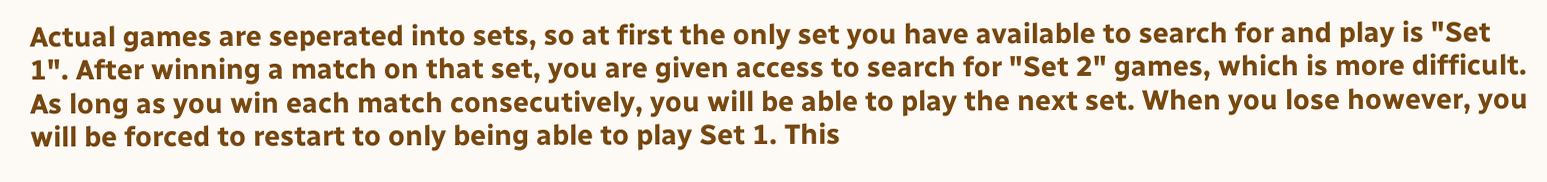Actual games are seperated into sets, so at first the only set you have available to search for and play is "Set 1". After winning a match on that set, you are given access to search for "Set 2" games, which is more difficult. As long as you win each match consecutively, you will be able to play the next set. When you lose however, you will be forced to restart to only being able to play Set 1. This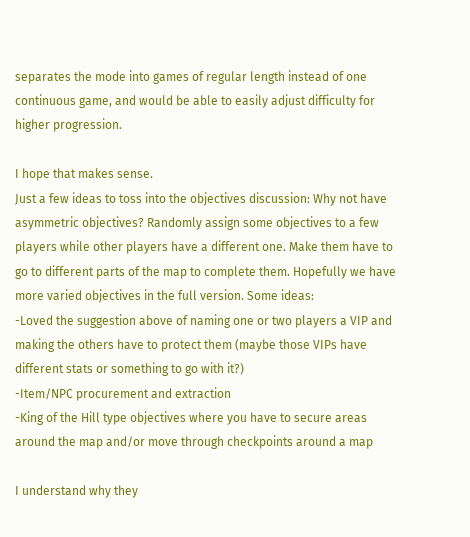separates the mode into games of regular length instead of one continuous game, and would be able to easily adjust difficulty for higher progression.

I hope that makes sense.
Just a few ideas to toss into the objectives discussion: Why not have asymmetric objectives? Randomly assign some objectives to a few players while other players have a different one. Make them have to go to different parts of the map to complete them. Hopefully we have more varied objectives in the full version. Some ideas:
-Loved the suggestion above of naming one or two players a VIP and making the others have to protect them (maybe those VIPs have different stats or something to go with it?)
-Item/NPC procurement and extraction
-King of the Hill type objectives where you have to secure areas around the map and/or move through checkpoints around a map

I understand why they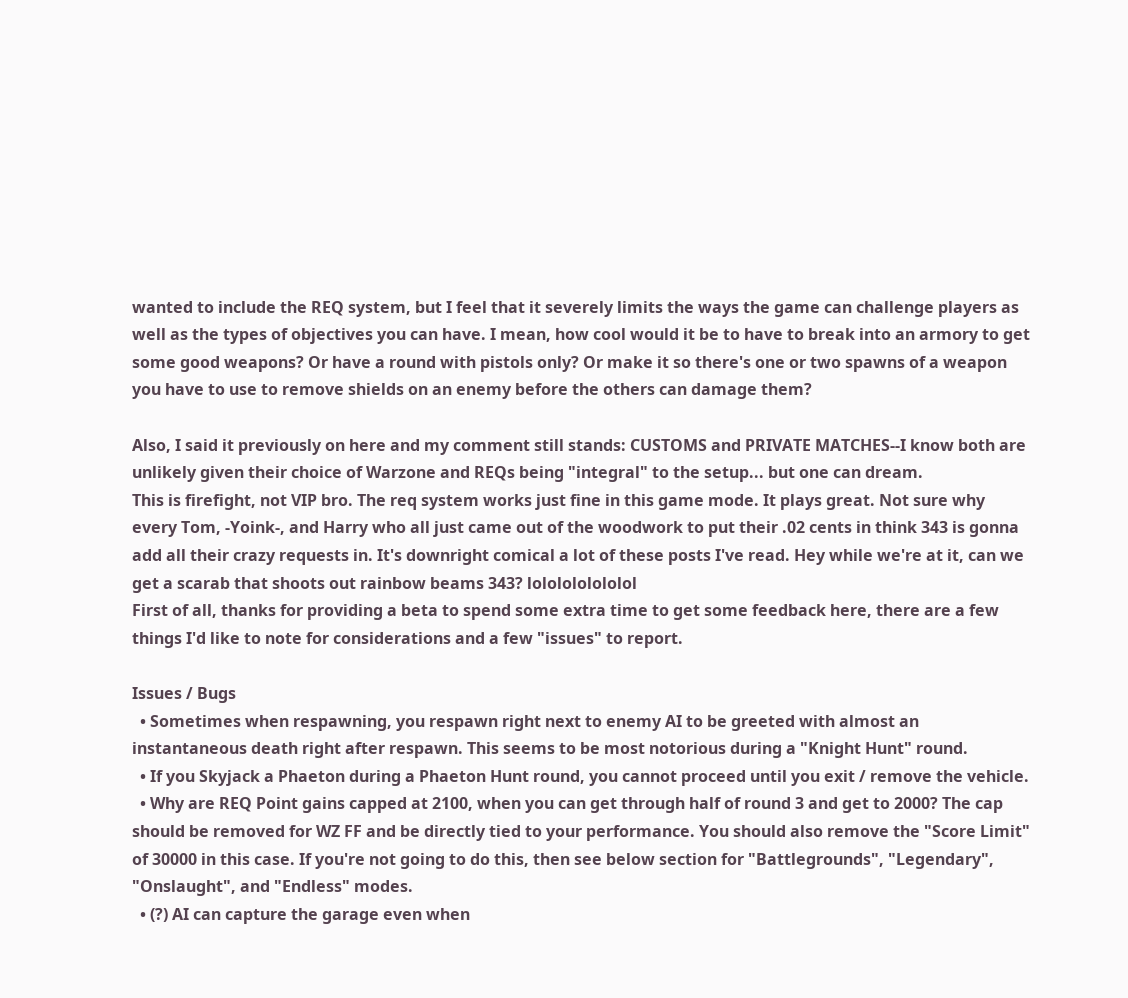wanted to include the REQ system, but I feel that it severely limits the ways the game can challenge players as well as the types of objectives you can have. I mean, how cool would it be to have to break into an armory to get some good weapons? Or have a round with pistols only? Or make it so there's one or two spawns of a weapon you have to use to remove shields on an enemy before the others can damage them?

Also, I said it previously on here and my comment still stands: CUSTOMS and PRIVATE MATCHES--I know both are unlikely given their choice of Warzone and REQs being "integral" to the setup... but one can dream.
This is firefight, not VIP bro. The req system works just fine in this game mode. It plays great. Not sure why every Tom, -Yoink-, and Harry who all just came out of the woodwork to put their .02 cents in think 343 is gonna add all their crazy requests in. It's downright comical a lot of these posts I've read. Hey while we're at it, can we get a scarab that shoots out rainbow beams 343? lololololololol
First of all, thanks for providing a beta to spend some extra time to get some feedback here, there are a few things I'd like to note for considerations and a few "issues" to report.

Issues / Bugs
  • Sometimes when respawning, you respawn right next to enemy AI to be greeted with almost an instantaneous death right after respawn. This seems to be most notorious during a "Knight Hunt" round.
  • If you Skyjack a Phaeton during a Phaeton Hunt round, you cannot proceed until you exit / remove the vehicle.
  • Why are REQ Point gains capped at 2100, when you can get through half of round 3 and get to 2000? The cap should be removed for WZ FF and be directly tied to your performance. You should also remove the "Score Limit" of 30000 in this case. If you're not going to do this, then see below section for "Battlegrounds", "Legendary", "Onslaught", and "Endless" modes.
  • (?) AI can capture the garage even when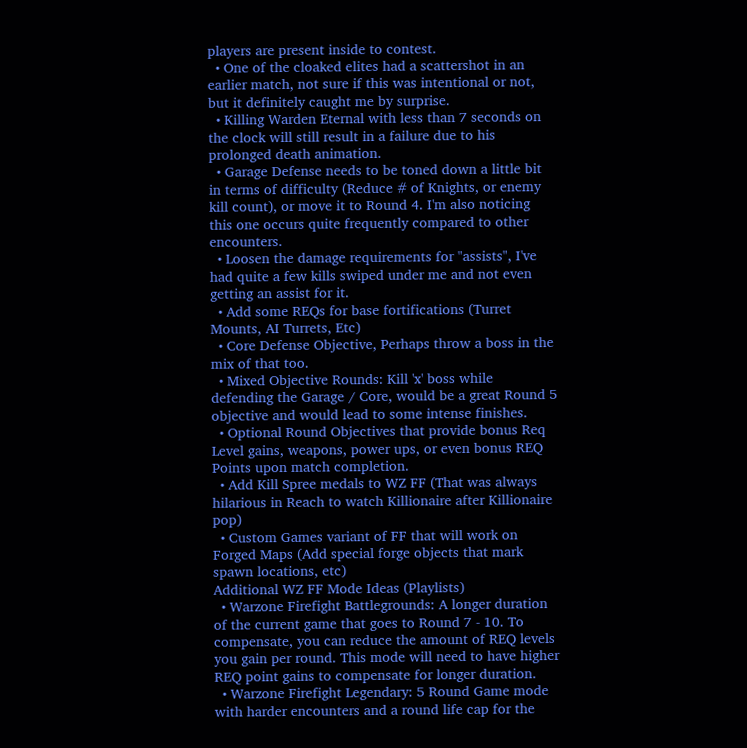players are present inside to contest.
  • One of the cloaked elites had a scattershot in an earlier match, not sure if this was intentional or not, but it definitely caught me by surprise.
  • Killing Warden Eternal with less than 7 seconds on the clock will still result in a failure due to his prolonged death animation.
  • Garage Defense needs to be toned down a little bit in terms of difficulty (Reduce # of Knights, or enemy kill count), or move it to Round 4. I'm also noticing this one occurs quite frequently compared to other encounters.
  • Loosen the damage requirements for "assists", I've had quite a few kills swiped under me and not even getting an assist for it.
  • Add some REQs for base fortifications (Turret Mounts, AI Turrets, Etc)
  • Core Defense Objective, Perhaps throw a boss in the mix of that too.
  • Mixed Objective Rounds: Kill 'x' boss while defending the Garage / Core, would be a great Round 5 objective and would lead to some intense finishes.
  • Optional Round Objectives that provide bonus Req Level gains, weapons, power ups, or even bonus REQ Points upon match completion.
  • Add Kill Spree medals to WZ FF (That was always hilarious in Reach to watch Killionaire after Killionaire pop)
  • Custom Games variant of FF that will work on Forged Maps (Add special forge objects that mark spawn locations, etc)
Additional WZ FF Mode Ideas (Playlists)
  • Warzone Firefight Battlegrounds: A longer duration of the current game that goes to Round 7 - 10. To compensate, you can reduce the amount of REQ levels you gain per round. This mode will need to have higher REQ point gains to compensate for longer duration.
  • Warzone Firefight Legendary: 5 Round Game mode with harder encounters and a round life cap for the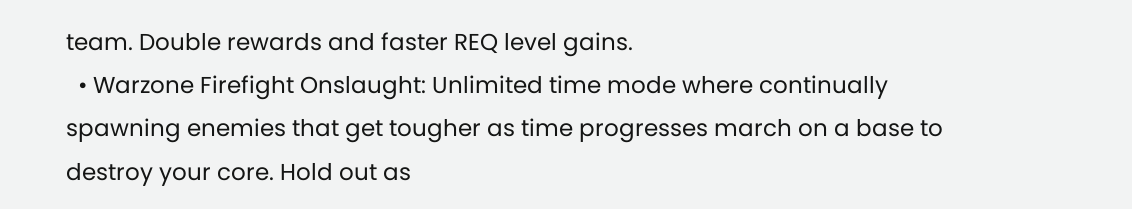team. Double rewards and faster REQ level gains.
  • Warzone Firefight Onslaught: Unlimited time mode where continually spawning enemies that get tougher as time progresses march on a base to destroy your core. Hold out as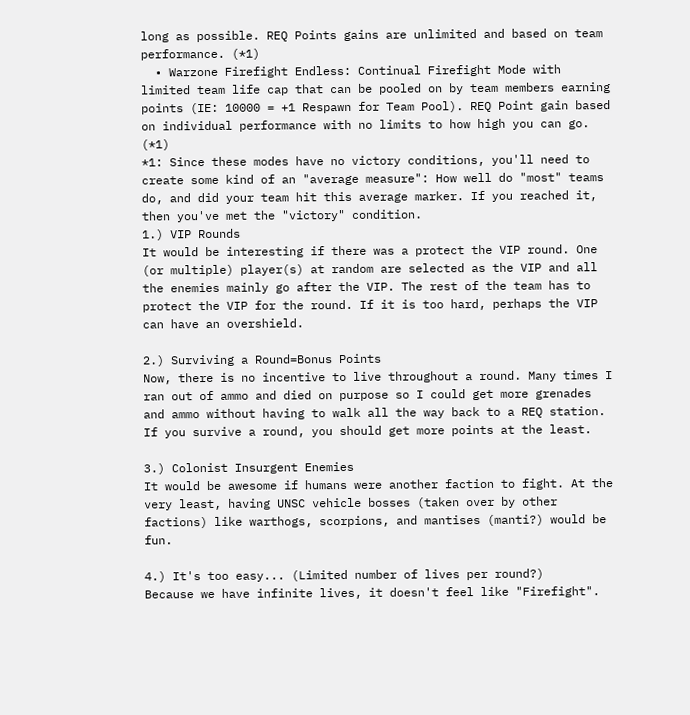long as possible. REQ Points gains are unlimited and based on team performance. (*1)
  • Warzone Firefight Endless: Continual Firefight Mode with limited team life cap that can be pooled on by team members earning points (IE: 10000 = +1 Respawn for Team Pool). REQ Point gain based on individual performance with no limits to how high you can go. (*1)
*1: Since these modes have no victory conditions, you'll need to create some kind of an "average measure": How well do "most" teams do, and did your team hit this average marker. If you reached it, then you've met the "victory" condition.
1.) VIP Rounds
It would be interesting if there was a protect the VIP round. One (or multiple) player(s) at random are selected as the VIP and all the enemies mainly go after the VIP. The rest of the team has to protect the VIP for the round. If it is too hard, perhaps the VIP can have an overshield.

2.) Surviving a Round=Bonus Points
Now, there is no incentive to live throughout a round. Many times I ran out of ammo and died on purpose so I could get more grenades and ammo without having to walk all the way back to a REQ station. If you survive a round, you should get more points at the least.

3.) Colonist Insurgent Enemies
It would be awesome if humans were another faction to fight. At the very least, having UNSC vehicle bosses (taken over by other factions) like warthogs, scorpions, and mantises (manti?) would be fun.

4.) It's too easy... (Limited number of lives per round?)
Because we have infinite lives, it doesn't feel like "Firefight".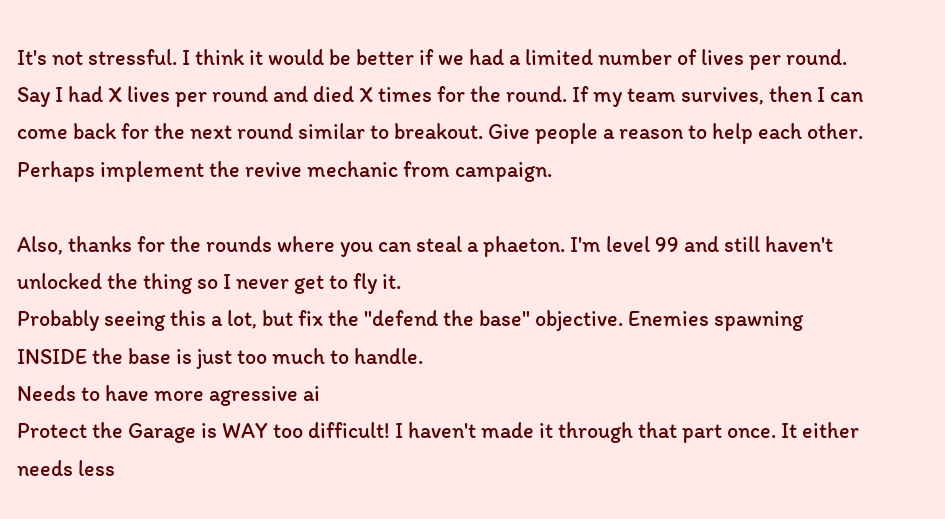It's not stressful. I think it would be better if we had a limited number of lives per round. Say I had X lives per round and died X times for the round. If my team survives, then I can come back for the next round similar to breakout. Give people a reason to help each other. Perhaps implement the revive mechanic from campaign.

Also, thanks for the rounds where you can steal a phaeton. I'm level 99 and still haven't unlocked the thing so I never get to fly it.
Probably seeing this a lot, but fix the "defend the base" objective. Enemies spawning INSIDE the base is just too much to handle.
Needs to have more agressive ai
Protect the Garage is WAY too difficult! I haven't made it through that part once. It either needs less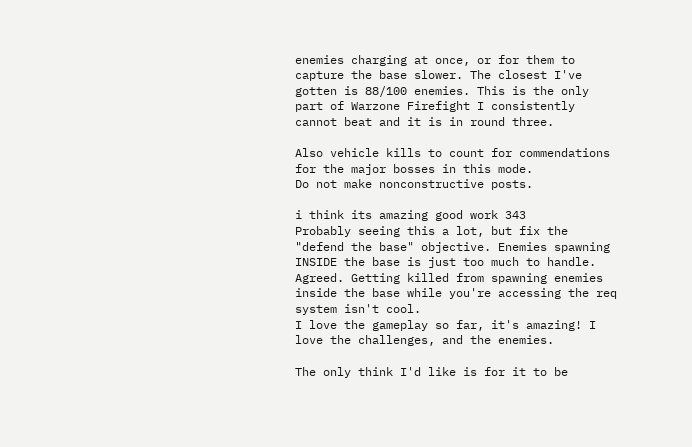enemies charging at once, or for them to capture the base slower. The closest I've gotten is 88/100 enemies. This is the only part of Warzone Firefight I consistently cannot beat and it is in round three.

Also vehicle kills to count for commendations for the major bosses in this mode.
Do not make nonconstructive posts.

i think its amazing good work 343
Probably seeing this a lot, but fix the "defend the base" objective. Enemies spawning INSIDE the base is just too much to handle.
Agreed. Getting killed from spawning enemies inside the base while you're accessing the req system isn't cool.
I love the gameplay so far, it's amazing! I love the challenges, and the enemies.

The only think I'd like is for it to be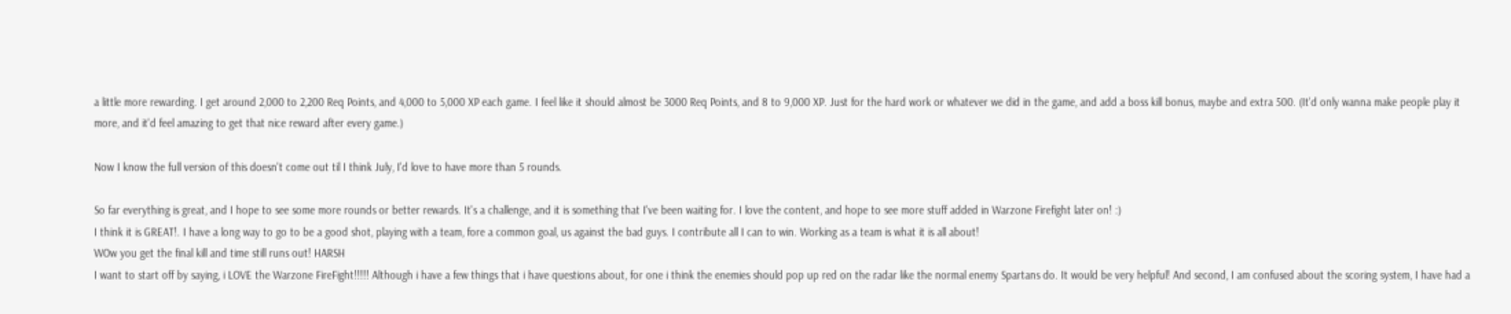a little more rewarding. I get around 2,000 to 2,200 Req Points, and 4,000 to 5,000 XP each game. I feel like it should almost be 3000 Req Points, and 8 to 9,000 XP. Just for the hard work or whatever we did in the game, and add a boss kill bonus, maybe and extra 500. (It'd only wanna make people play it more, and it'd feel amazing to get that nice reward after every game.)

Now I know the full version of this doesn't come out til I think July, I'd love to have more than 5 rounds.

So far everything is great, and I hope to see some more rounds or better rewards. It's a challenge, and it is something that I've been waiting for. I love the content, and hope to see more stuff added in Warzone Firefight later on! :)
I think it is GREAT!. I have a long way to go to be a good shot, playing with a team, fore a common goal, us against the bad guys. I contribute all I can to win. Working as a team is what it is all about!
WOw you get the final kill and time still runs out! HARSH
I want to start off by saying, i LOVE the Warzone FireFight!!!!! Although i have a few things that i have questions about, for one i think the enemies should pop up red on the radar like the normal enemy Spartans do. It would be very helpful! And second, I am confused about the scoring system, I have had a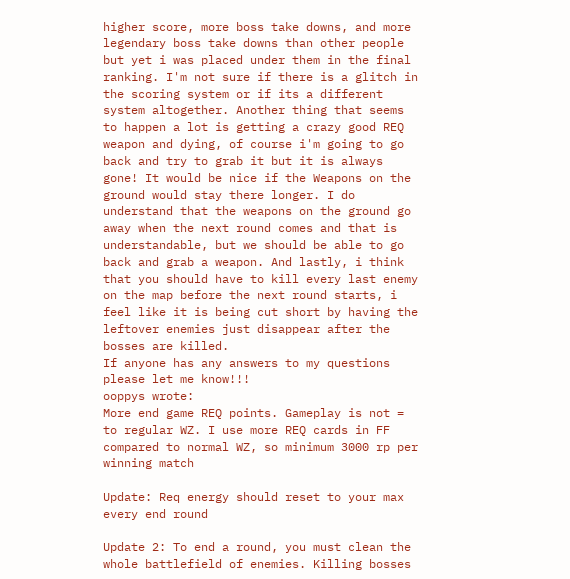higher score, more boss take downs, and more legendary boss take downs than other people but yet i was placed under them in the final ranking. I'm not sure if there is a glitch in the scoring system or if its a different system altogether. Another thing that seems to happen a lot is getting a crazy good REQ weapon and dying, of course i'm going to go back and try to grab it but it is always gone! It would be nice if the Weapons on the ground would stay there longer. I do understand that the weapons on the ground go away when the next round comes and that is understandable, but we should be able to go back and grab a weapon. And lastly, i think that you should have to kill every last enemy on the map before the next round starts, i feel like it is being cut short by having the leftover enemies just disappear after the bosses are killed.
If anyone has any answers to my questions please let me know!!!
ooppys wrote:
More end game REQ points. Gameplay is not = to regular WZ. I use more REQ cards in FF compared to normal WZ, so minimum 3000 rp per winning match

Update: Req energy should reset to your max every end round

Update 2: To end a round, you must clean the whole battlefield of enemies. Killing bosses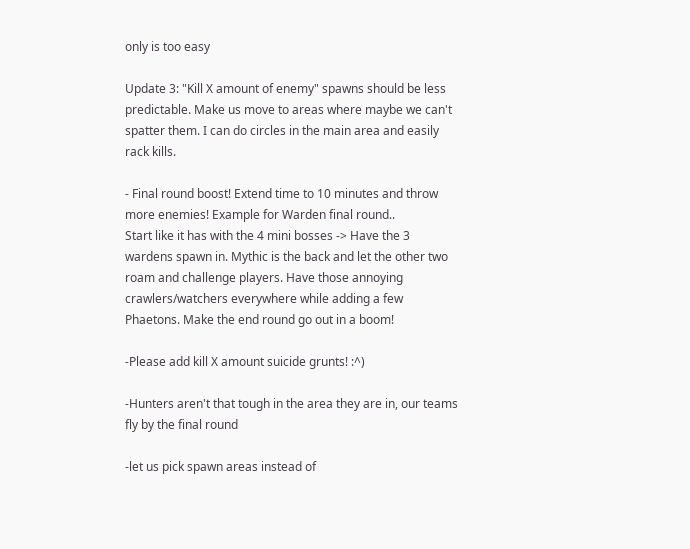only is too easy

Update 3: "Kill X amount of enemy" spawns should be less predictable. Make us move to areas where maybe we can't spatter them. I can do circles in the main area and easily rack kills.

- Final round boost! Extend time to 10 minutes and throw more enemies! Example for Warden final round..
Start like it has with the 4 mini bosses -> Have the 3 wardens spawn in. Mythic is the back and let the other two roam and challenge players. Have those annoying crawlers/watchers everywhere while adding a few Phaetons. Make the end round go out in a boom!

-Please add kill X amount suicide grunts! :^)

-Hunters aren't that tough in the area they are in, our teams fly by the final round

-let us pick spawn areas instead of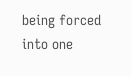being forced into one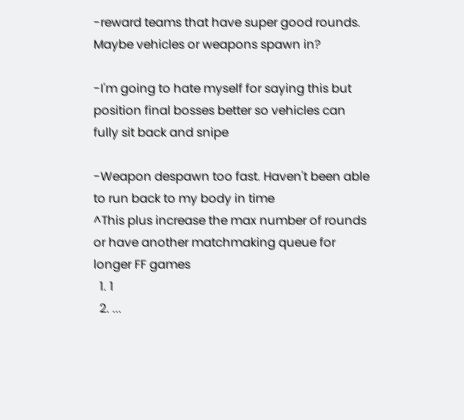-reward teams that have super good rounds. Maybe vehicles or weapons spawn in?

-I'm going to hate myself for saying this but position final bosses better so vehicles can fully sit back and snipe

-Weapon despawn too fast. Haven't been able to run back to my body in time
^This plus increase the max number of rounds or have another matchmaking queue for longer FF games
  1. 1
  2. ...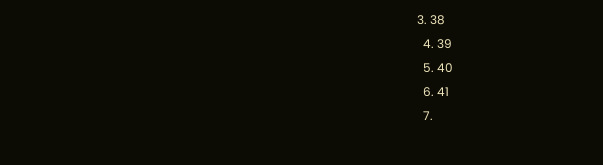3. 38
  4. 39
  5. 40
  6. 41
  7.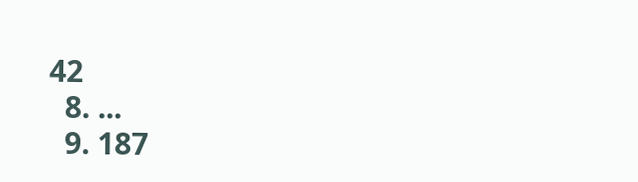42
  8. ...
  9. 187